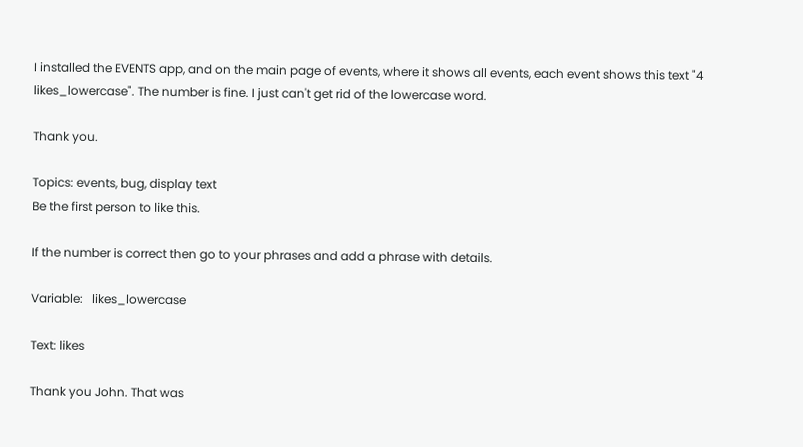I installed the EVENTS app, and on the main page of events, where it shows all events, each event shows this text "4 likes_lowercase". The number is fine. I just can't get rid of the lowercase word.

Thank you.

Topics: events, bug, display text
Be the first person to like this.

If the number is correct then go to your phrases and add a phrase with details.

Variable:   likes_lowercase

Text: likes

Thank you John. That was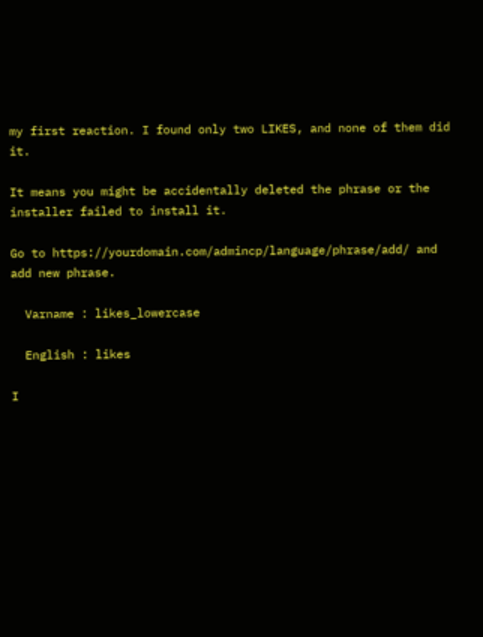my first reaction. I found only two LIKES, and none of them did it.

It means you might be accidentally deleted the phrase or the installer failed to install it.

Go to https://yourdomain.com/admincp/language/phrase/add/ and add new phrase.

  Varname : likes_lowercase

  English : likes

I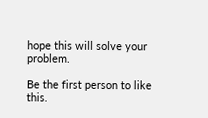hope this will solve your problem.

Be the first person to like this.